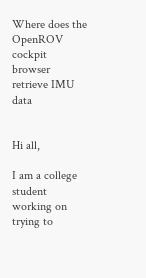Where does the OpenROV cockpit browser retrieve IMU data


Hi all,

I am a college student working on trying to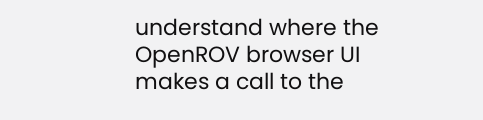understand where the OpenROV browser UI makes a call to the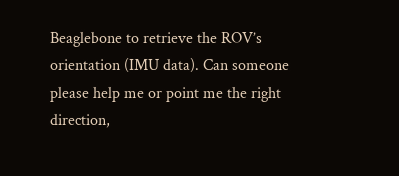Beaglebone to retrieve the ROV’s orientation (IMU data). Can someone please help me or point me the right direction,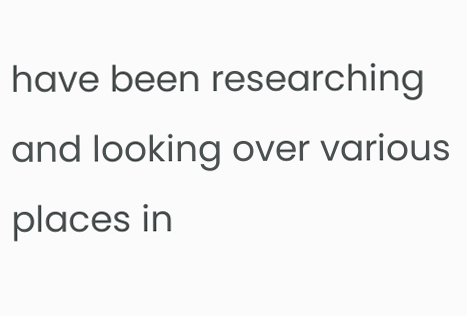have been researching and looking over various places in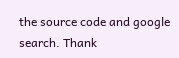the source code and google search. Thank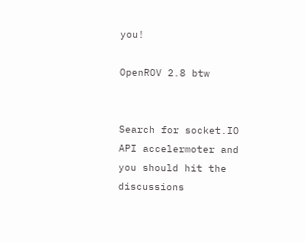you!

OpenROV 2.8 btw


Search for socket.IO API accelermoter and you should hit the discussions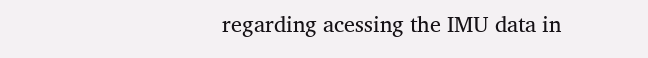regarding acessing the IMU data in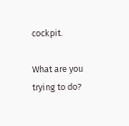cockpit.

What are you trying to do?